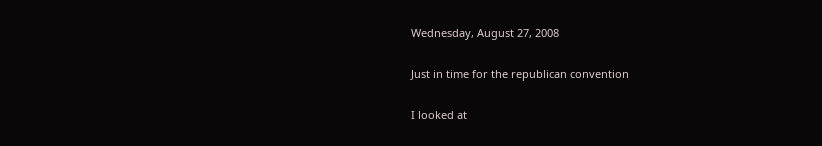Wednesday, August 27, 2008

Just in time for the republican convention

I looked at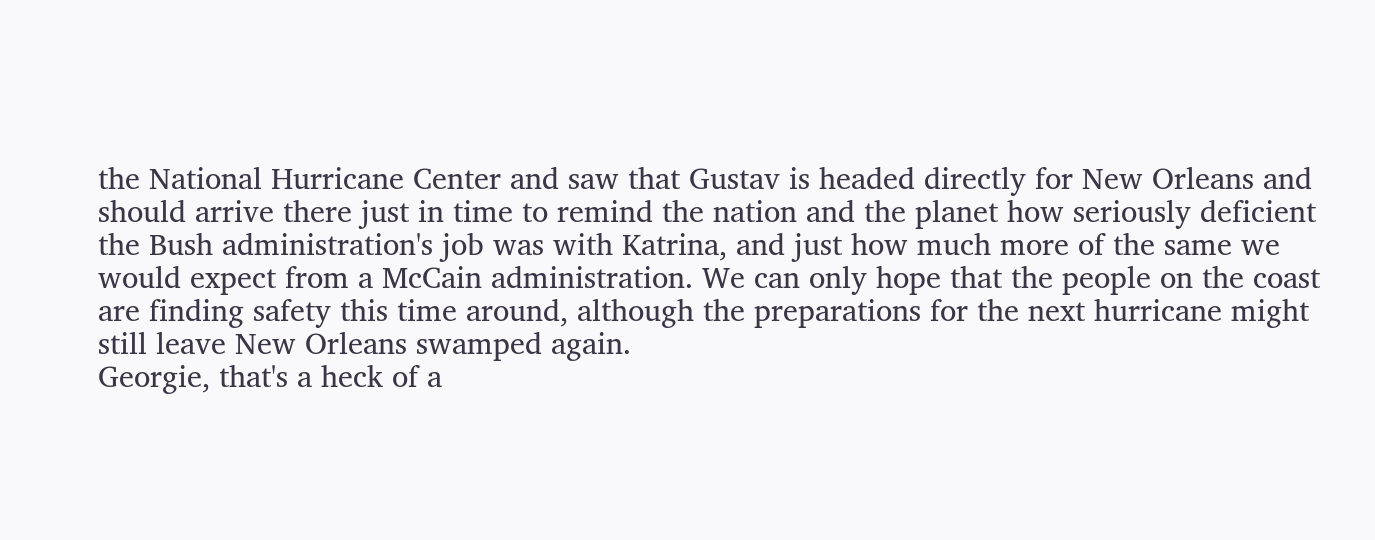the National Hurricane Center and saw that Gustav is headed directly for New Orleans and should arrive there just in time to remind the nation and the planet how seriously deficient the Bush administration's job was with Katrina, and just how much more of the same we would expect from a McCain administration. We can only hope that the people on the coast are finding safety this time around, although the preparations for the next hurricane might still leave New Orleans swamped again.
Georgie, that's a heck of a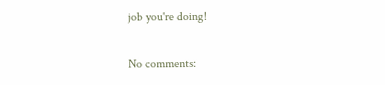job you're doing!

No comments: